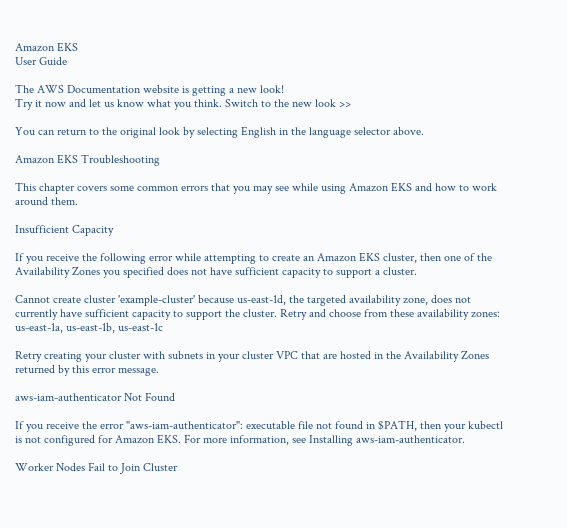Amazon EKS
User Guide

The AWS Documentation website is getting a new look!
Try it now and let us know what you think. Switch to the new look >>

You can return to the original look by selecting English in the language selector above.

Amazon EKS Troubleshooting

This chapter covers some common errors that you may see while using Amazon EKS and how to work around them.

Insufficient Capacity

If you receive the following error while attempting to create an Amazon EKS cluster, then one of the Availability Zones you specified does not have sufficient capacity to support a cluster.

Cannot create cluster 'example-cluster' because us-east-1d, the targeted availability zone, does not currently have sufficient capacity to support the cluster. Retry and choose from these availability zones: us-east-1a, us-east-1b, us-east-1c

Retry creating your cluster with subnets in your cluster VPC that are hosted in the Availability Zones returned by this error message.

aws-iam-authenticator Not Found

If you receive the error "aws-iam-authenticator": executable file not found in $PATH, then your kubectl is not configured for Amazon EKS. For more information, see Installing aws-iam-authenticator.

Worker Nodes Fail to Join Cluster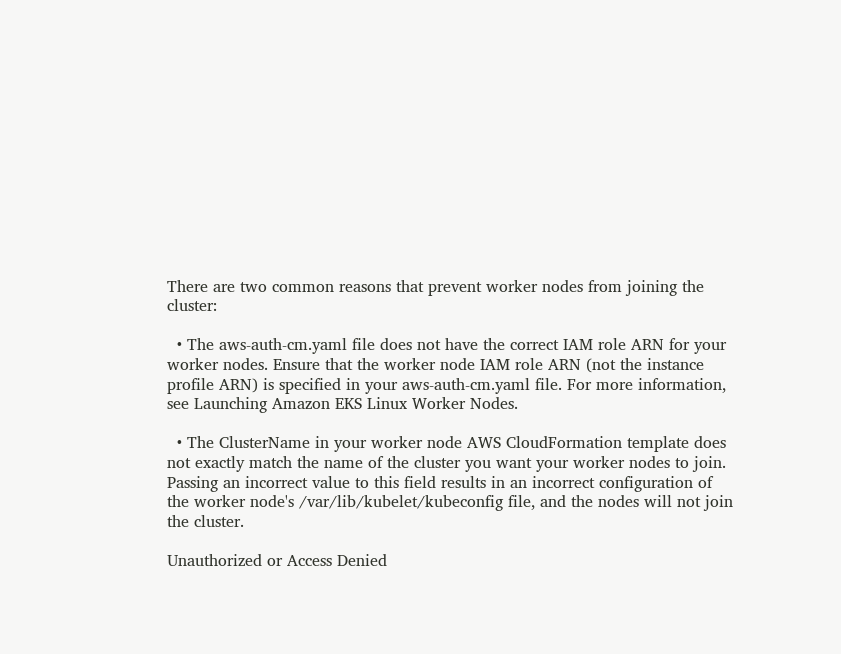There are two common reasons that prevent worker nodes from joining the cluster:

  • The aws-auth-cm.yaml file does not have the correct IAM role ARN for your worker nodes. Ensure that the worker node IAM role ARN (not the instance profile ARN) is specified in your aws-auth-cm.yaml file. For more information, see Launching Amazon EKS Linux Worker Nodes.

  • The ClusterName in your worker node AWS CloudFormation template does not exactly match the name of the cluster you want your worker nodes to join. Passing an incorrect value to this field results in an incorrect configuration of the worker node's /var/lib/kubelet/kubeconfig file, and the nodes will not join the cluster.

Unauthorized or Access Denied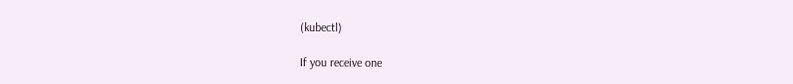(kubectl)

If you receive one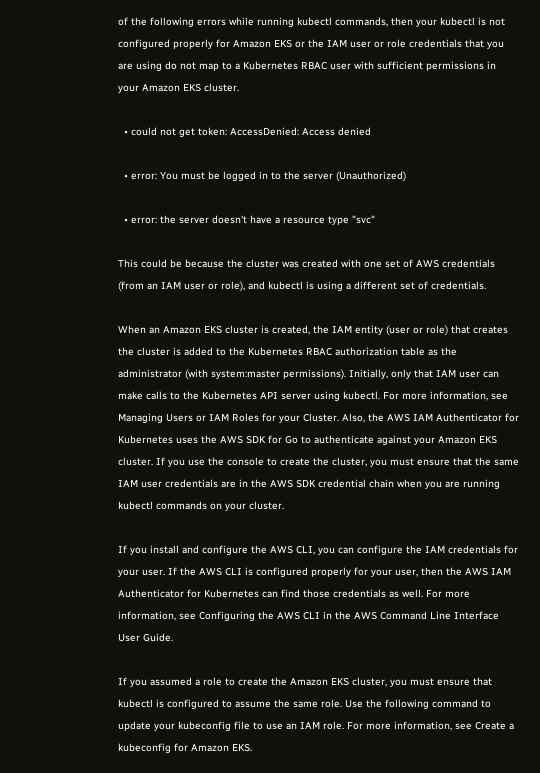of the following errors while running kubectl commands, then your kubectl is not configured properly for Amazon EKS or the IAM user or role credentials that you are using do not map to a Kubernetes RBAC user with sufficient permissions in your Amazon EKS cluster.

  • could not get token: AccessDenied: Access denied

  • error: You must be logged in to the server (Unauthorized)

  • error: the server doesn't have a resource type "svc"

This could be because the cluster was created with one set of AWS credentials (from an IAM user or role), and kubectl is using a different set of credentials.

When an Amazon EKS cluster is created, the IAM entity (user or role) that creates the cluster is added to the Kubernetes RBAC authorization table as the administrator (with system:master permissions). Initially, only that IAM user can make calls to the Kubernetes API server using kubectl. For more information, see Managing Users or IAM Roles for your Cluster. Also, the AWS IAM Authenticator for Kubernetes uses the AWS SDK for Go to authenticate against your Amazon EKS cluster. If you use the console to create the cluster, you must ensure that the same IAM user credentials are in the AWS SDK credential chain when you are running kubectl commands on your cluster.

If you install and configure the AWS CLI, you can configure the IAM credentials for your user. If the AWS CLI is configured properly for your user, then the AWS IAM Authenticator for Kubernetes can find those credentials as well. For more information, see Configuring the AWS CLI in the AWS Command Line Interface User Guide.

If you assumed a role to create the Amazon EKS cluster, you must ensure that kubectl is configured to assume the same role. Use the following command to update your kubeconfig file to use an IAM role. For more information, see Create a kubeconfig for Amazon EKS.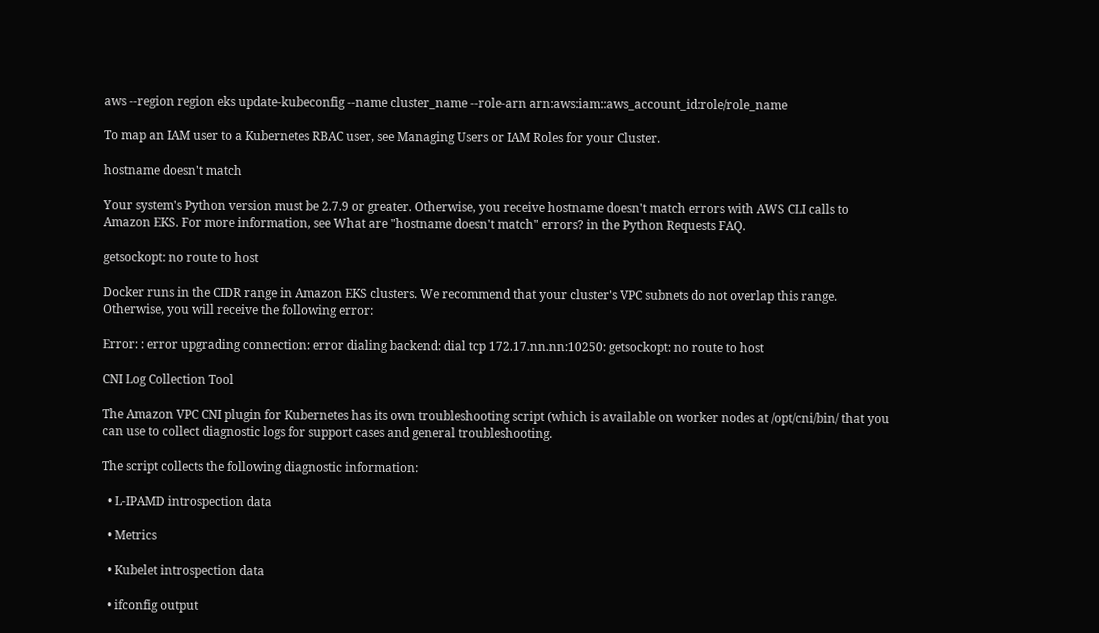aws --region region eks update-kubeconfig --name cluster_name --role-arn arn:aws:iam::aws_account_id:role/role_name

To map an IAM user to a Kubernetes RBAC user, see Managing Users or IAM Roles for your Cluster.

hostname doesn't match

Your system's Python version must be 2.7.9 or greater. Otherwise, you receive hostname doesn't match errors with AWS CLI calls to Amazon EKS. For more information, see What are "hostname doesn't match" errors? in the Python Requests FAQ.

getsockopt: no route to host

Docker runs in the CIDR range in Amazon EKS clusters. We recommend that your cluster's VPC subnets do not overlap this range. Otherwise, you will receive the following error:

Error: : error upgrading connection: error dialing backend: dial tcp 172.17.nn.nn:10250: getsockopt: no route to host

CNI Log Collection Tool

The Amazon VPC CNI plugin for Kubernetes has its own troubleshooting script (which is available on worker nodes at /opt/cni/bin/ that you can use to collect diagnostic logs for support cases and general troubleshooting.

The script collects the following diagnostic information:

  • L-IPAMD introspection data

  • Metrics

  • Kubelet introspection data

  • ifconfig output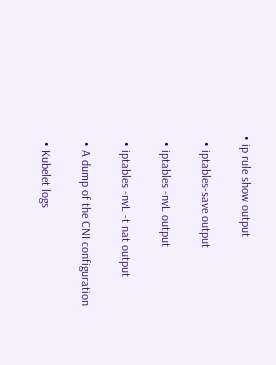• ip rule show output

  • iptables-save output

  • iptables -nvL output

  • iptables -nvL -t nat output

  • A dump of the CNI configuration

  • Kubelet logs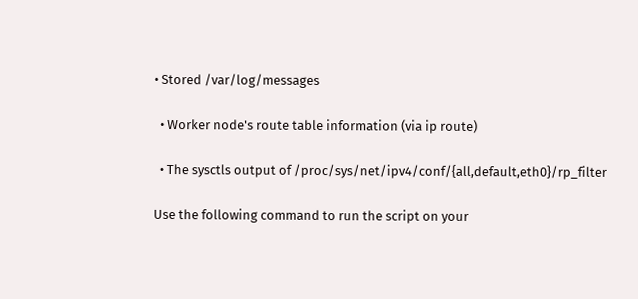• Stored /var/log/messages

  • Worker node's route table information (via ip route)

  • The sysctls output of /proc/sys/net/ipv4/conf/{all,default,eth0}/rp_filter

Use the following command to run the script on your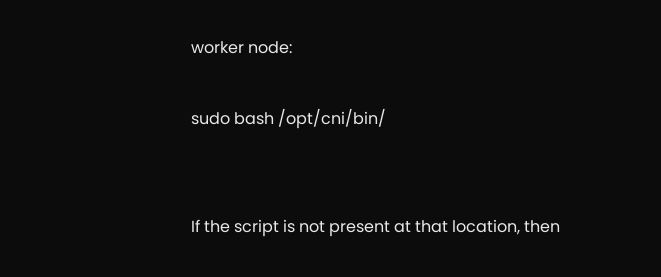worker node:

sudo bash /opt/cni/bin/


If the script is not present at that location, then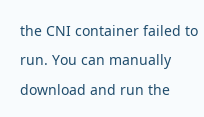the CNI container failed to run. You can manually download and run the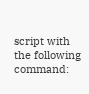script with the following command: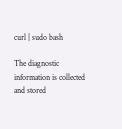curl | sudo bash

The diagnostic information is collected and stored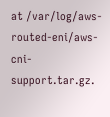at /var/log/aws-routed-eni/aws-cni-support.tar.gz.